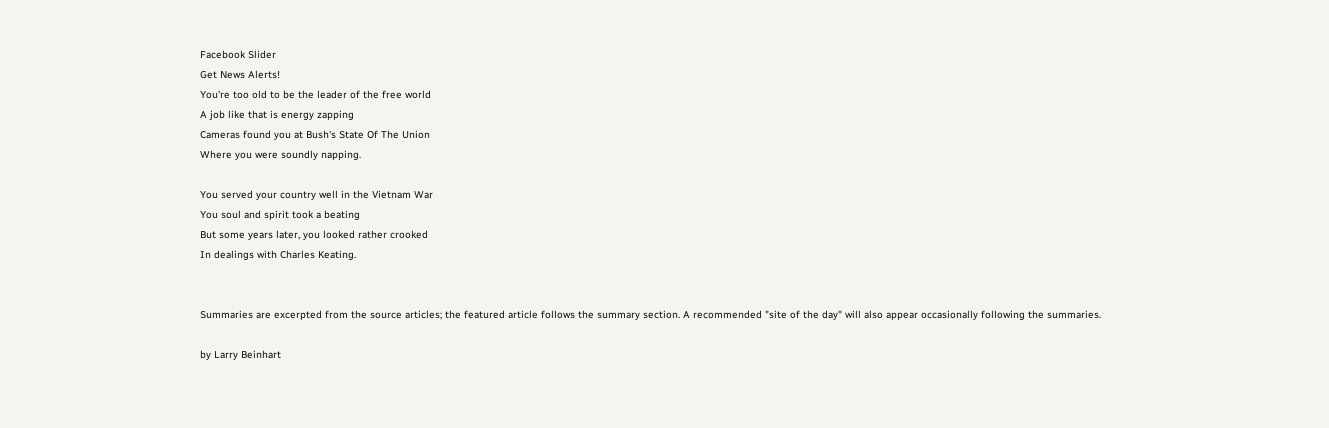Facebook Slider
Get News Alerts!
You're too old to be the leader of the free world
A job like that is energy zapping
Cameras found you at Bush's State Of The Union
Where you were soundly napping.

You served your country well in the Vietnam War
You soul and spirit took a beating
But some years later, you looked rather crooked
In dealings with Charles Keating.


Summaries are excerpted from the source articles; the featured article follows the summary section. A recommended "site of the day" will also appear occasionally following the summaries.

by Larry Beinhart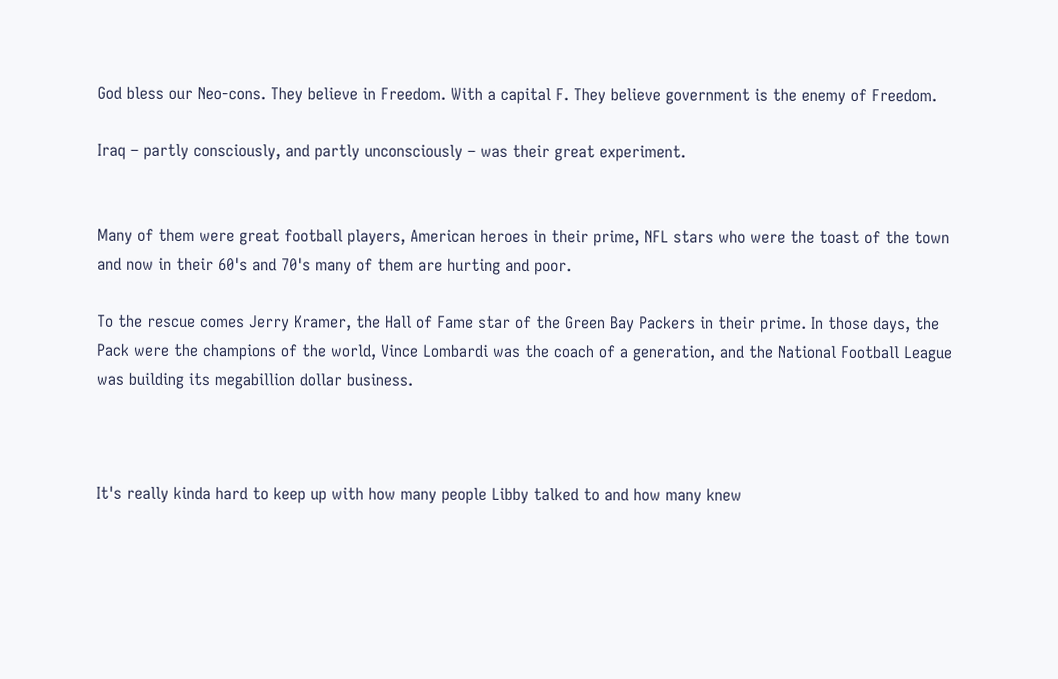God bless our Neo-cons. They believe in Freedom. With a capital F. They believe government is the enemy of Freedom.

Iraq – partly consciously, and partly unconsciously – was their great experiment.


Many of them were great football players, American heroes in their prime, NFL stars who were the toast of the town and now in their 60's and 70's many of them are hurting and poor.

To the rescue comes Jerry Kramer, the Hall of Fame star of the Green Bay Packers in their prime. In those days, the Pack were the champions of the world, Vince Lombardi was the coach of a generation, and the National Football League was building its megabillion dollar business.



It's really kinda hard to keep up with how many people Libby talked to and how many knew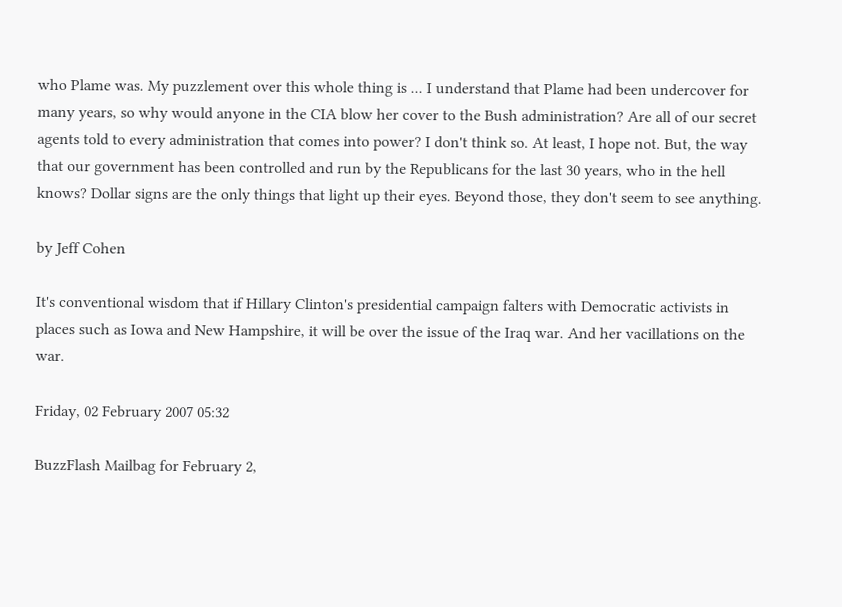who Plame was. My puzzlement over this whole thing is ... I understand that Plame had been undercover for many years, so why would anyone in the CIA blow her cover to the Bush administration? Are all of our secret agents told to every administration that comes into power? I don't think so. At least, I hope not. But, the way that our government has been controlled and run by the Republicans for the last 30 years, who in the hell knows? Dollar signs are the only things that light up their eyes. Beyond those, they don't seem to see anything.

by Jeff Cohen

It's conventional wisdom that if Hillary Clinton's presidential campaign falters with Democratic activists in places such as Iowa and New Hampshire, it will be over the issue of the Iraq war. And her vacillations on the war.

Friday, 02 February 2007 05:32

BuzzFlash Mailbag for February 2,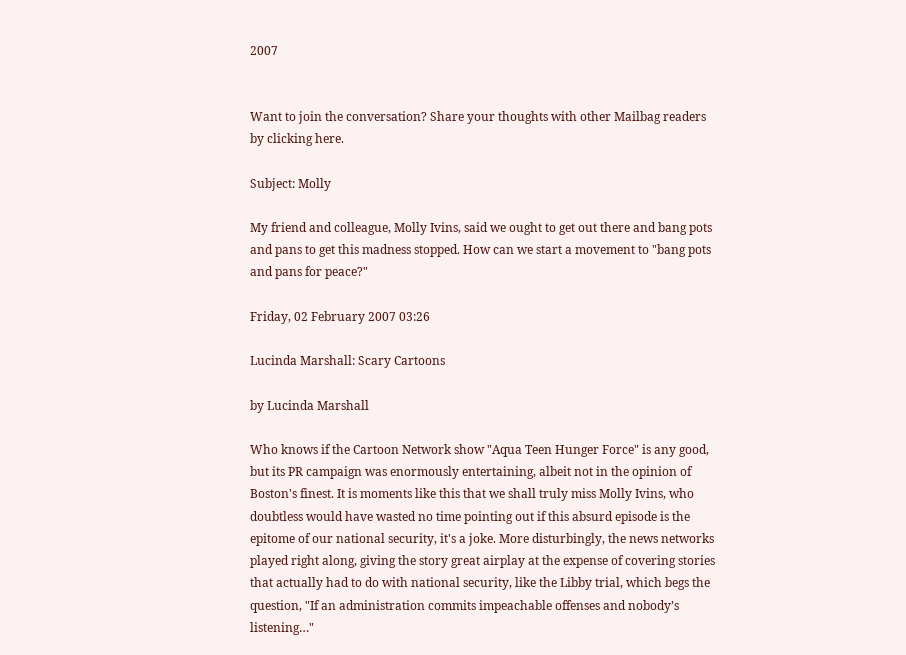2007


Want to join the conversation? Share your thoughts with other Mailbag readers by clicking here.

Subject: Molly

My friend and colleague, Molly Ivins, said we ought to get out there and bang pots and pans to get this madness stopped. How can we start a movement to "bang pots and pans for peace?"

Friday, 02 February 2007 03:26

Lucinda Marshall: Scary Cartoons

by Lucinda Marshall

Who knows if the Cartoon Network show "Aqua Teen Hunger Force" is any good, but its PR campaign was enormously entertaining, albeit not in the opinion of Boston's finest. It is moments like this that we shall truly miss Molly Ivins, who doubtless would have wasted no time pointing out if this absurd episode is the epitome of our national security, it's a joke. More disturbingly, the news networks played right along, giving the story great airplay at the expense of covering stories that actually had to do with national security, like the Libby trial, which begs the question, "If an administration commits impeachable offenses and nobody’s listening…"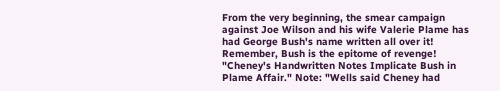From the very beginning, the smear campaign against Joe Wilson and his wife Valerie Plame has had George Bush's name written all over it! Remember, Bush is the epitome of revenge! "Cheney's Handwritten Notes Implicate Bush in Plame Affair." Note: "Wells said Cheney had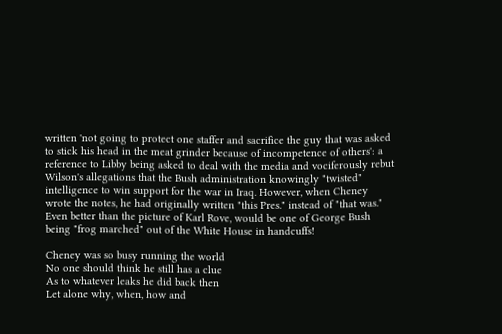written 'not going to protect one staffer and sacrifice the guy that was asked to stick his head in the meat grinder because of incompetence of others': a reference to Libby being asked to deal with the media and vociferously rebut Wilson's allegations that the Bush administration knowingly "twisted" intelligence to win support for the war in Iraq. However, when Cheney wrote the notes, he had originally written "this Pres." instead of "that was." Even better than the picture of Karl Rove, would be one of George Bush being "frog marched" out of the White House in handcuffs!

Cheney was so busy running the world
No one should think he still has a clue
As to whatever leaks he did back then
Let alone why, when, how and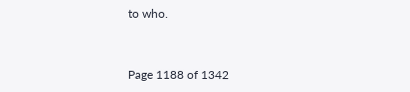to who.


Page 1188 of 1342